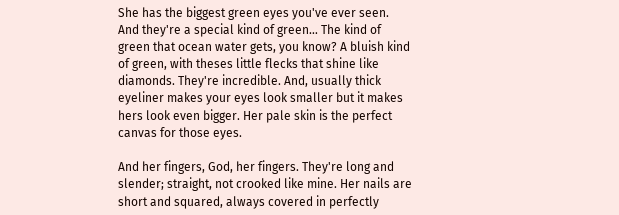She has the biggest green eyes you've ever seen. And they're a special kind of green… The kind of green that ocean water gets, you know? A bluish kind of green, with theses little flecks that shine like diamonds. They're incredible. And, usually thick eyeliner makes your eyes look smaller but it makes hers look even bigger. Her pale skin is the perfect canvas for those eyes.

And her fingers, God, her fingers. They're long and slender; straight, not crooked like mine. Her nails are short and squared, always covered in perfectly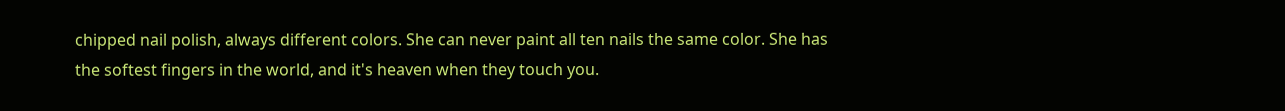chipped nail polish, always different colors. She can never paint all ten nails the same color. She has the softest fingers in the world, and it's heaven when they touch you.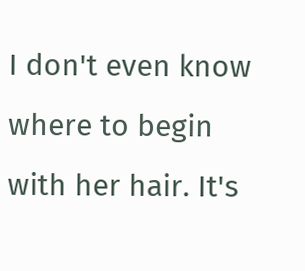I don't even know where to begin with her hair. It's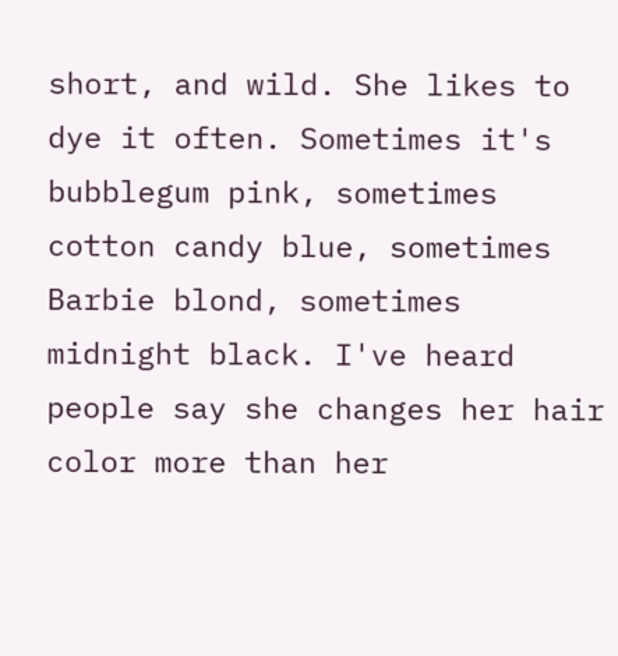short, and wild. She likes to dye it often. Sometimes it's bubblegum pink, sometimes cotton candy blue, sometimes Barbie blond, sometimes midnight black. I've heard people say she changes her hair color more than her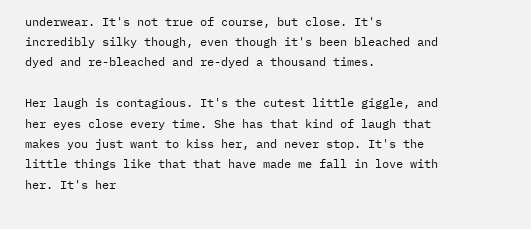underwear. It's not true of course, but close. It's incredibly silky though, even though it's been bleached and dyed and re-bleached and re-dyed a thousand times.

Her laugh is contagious. It's the cutest little giggle, and her eyes close every time. She has that kind of laugh that makes you just want to kiss her, and never stop. It's the little things like that that have made me fall in love with her. It's her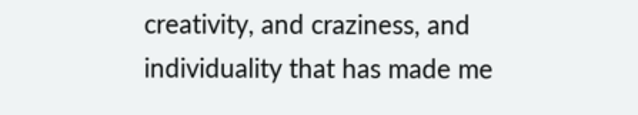creativity, and craziness, and individuality that has made me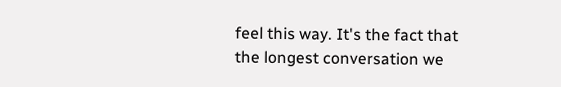feel this way. It's the fact that the longest conversation we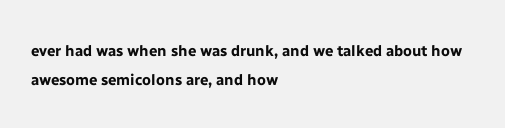ever had was when she was drunk, and we talked about how awesome semicolons are, and how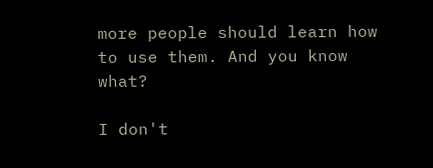more people should learn how to use them. And you know what?

I don't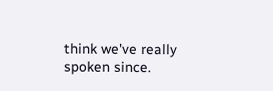think we've really spoken since.